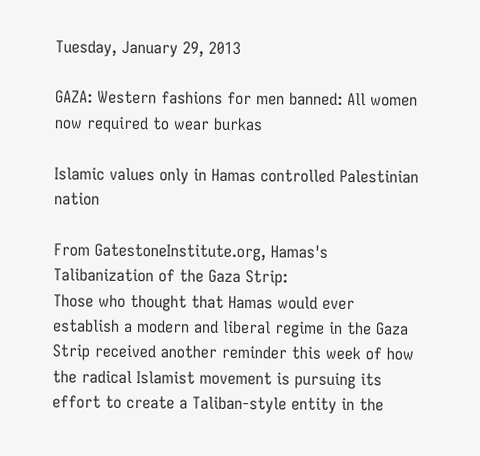Tuesday, January 29, 2013

GAZA: Western fashions for men banned: All women now required to wear burkas

Islamic values only in Hamas controlled Palestinian nation

From GatestoneInstitute.org, Hamas's Talibanization of the Gaza Strip:
Those who thought that Hamas would ever establish a modern and liberal regime in the Gaza Strip received another reminder this week of how the radical Islamist movement is pursuing its effort to create a Taliban-style entity in the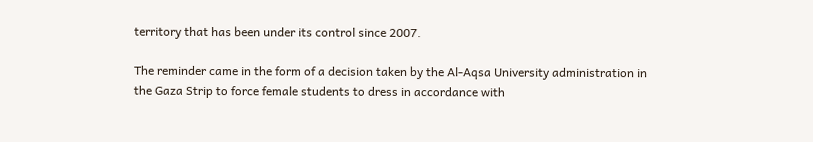territory that has been under its control since 2007.

The reminder came in the form of a decision taken by the Al-Aqsa University administration in the Gaza Strip to force female students to dress in accordance with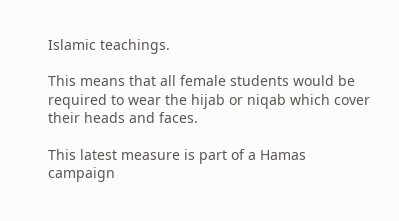Islamic teachings.

This means that all female students would be required to wear the hijab or niqab which cover their heads and faces.

This latest measure is part of a Hamas campaign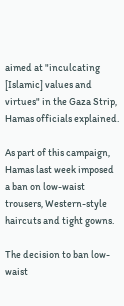aimed at "inculcating [Islamic] values and virtues" in the Gaza Strip, Hamas officials explained.

As part of this campaign, Hamas last week imposed a ban on low-waist trousers, Western-style haircuts and tight gowns.

The decision to ban low-waist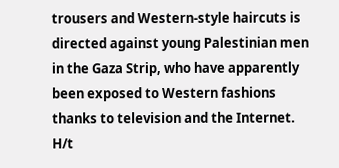trousers and Western-style haircuts is directed against young Palestinian men in the Gaza Strip, who have apparently been exposed to Western fashions thanks to television and the Internet.
H/t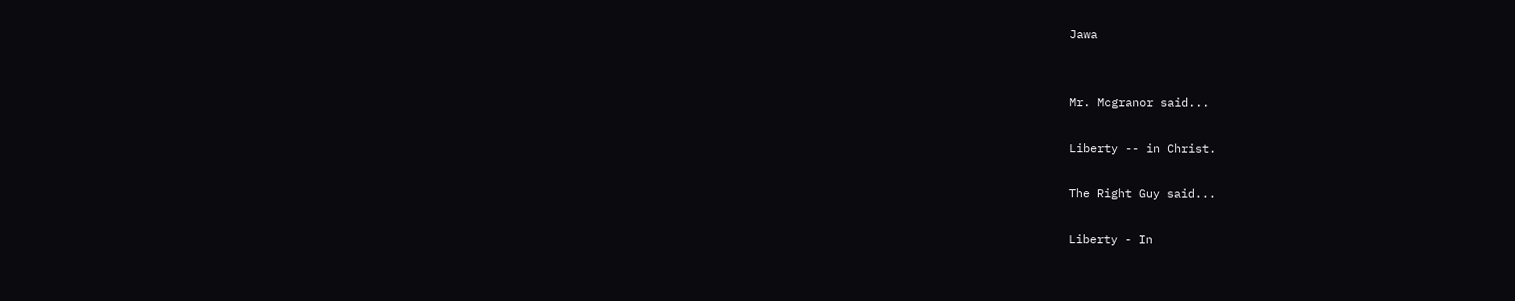Jawa


Mr. Mcgranor said...

Liberty -- in Christ.

The Right Guy said...

Liberty - In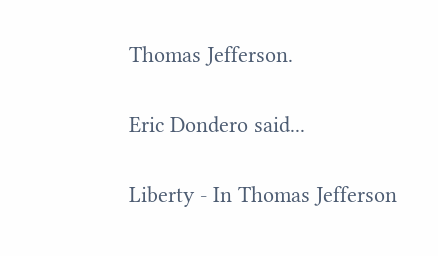Thomas Jefferson.

Eric Dondero said...

Liberty - In Thomas Jefferson